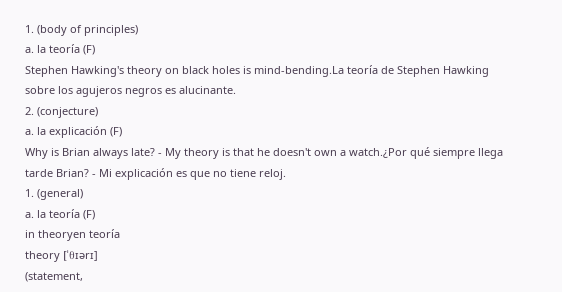1. (body of principles)
a. la teoría (F)
Stephen Hawking's theory on black holes is mind-bending.La teoría de Stephen Hawking sobre los agujeros negros es alucinante.
2. (conjecture)
a. la explicación (F)
Why is Brian always late? - My theory is that he doesn't own a watch.¿Por qué siempre llega tarde Brian? - Mi explicación es que no tiene reloj.
1. (general)
a. la teoría (F)
in theoryen teoría
theory [ˈθɪərɪ]
(statement,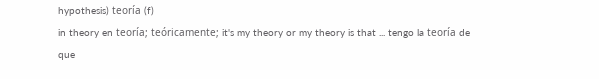hypothesis) teoría (f)
in theory en teoría; teóricamente; it's my theory or my theory is that ... tengo la teoría de que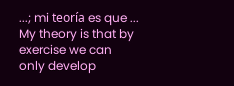...; mi teoría es que ...
My theory is that by exercise we can only develop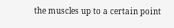the muscles up to a certain point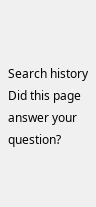Search history
Did this page answer your question?